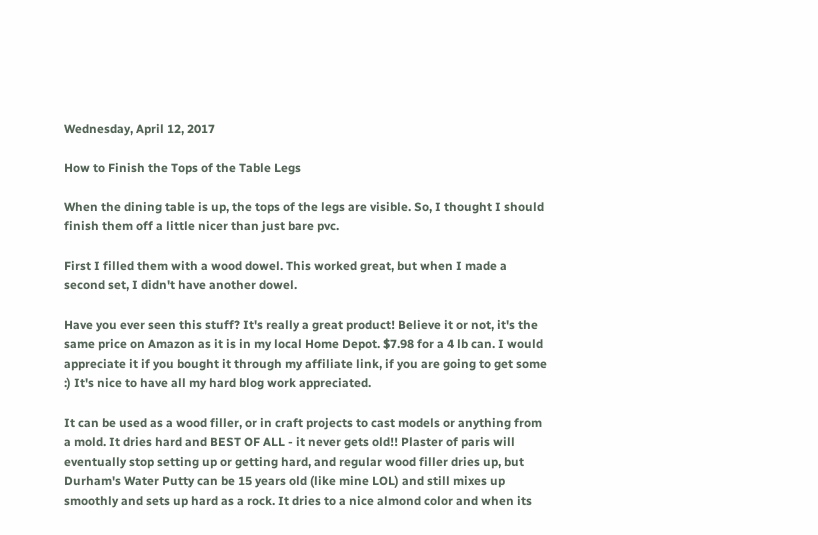Wednesday, April 12, 2017

How to Finish the Tops of the Table Legs

When the dining table is up, the tops of the legs are visible. So, I thought I should finish them off a little nicer than just bare pvc.

First I filled them with a wood dowel. This worked great, but when I made a second set, I didn't have another dowel.

Have you ever seen this stuff? It's really a great product! Believe it or not, it's the same price on Amazon as it is in my local Home Depot. $7.98 for a 4 lb can. I would appreciate it if you bought it through my affiliate link, if you are going to get some :) It's nice to have all my hard blog work appreciated.

It can be used as a wood filler, or in craft projects to cast models or anything from a mold. It dries hard and BEST OF ALL - it never gets old!! Plaster of paris will eventually stop setting up or getting hard, and regular wood filler dries up, but Durham's Water Putty can be 15 years old (like mine LOL) and still mixes up smoothly and sets up hard as a rock. It dries to a nice almond color and when its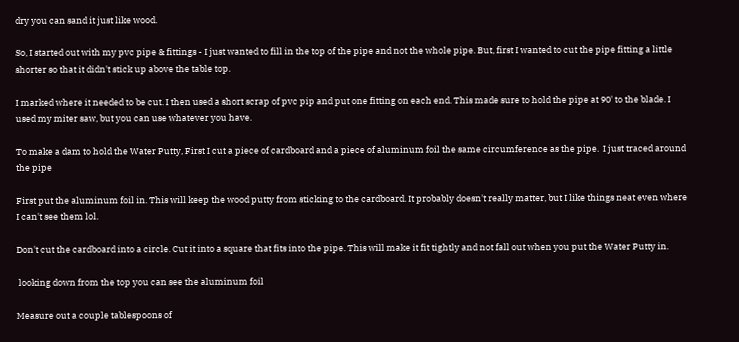dry you can sand it just like wood.

So, I started out with my pvc pipe & fittings - I just wanted to fill in the top of the pipe and not the whole pipe. But, first I wanted to cut the pipe fitting a little shorter so that it didn't stick up above the table top.

I marked where it needed to be cut. I then used a short scrap of pvc pip and put one fitting on each end. This made sure to hold the pipe at 90' to the blade. I used my miter saw, but you can use whatever you have.

To make a dam to hold the Water Putty, First I cut a piece of cardboard and a piece of aluminum foil the same circumference as the pipe.  I just traced around the pipe

First put the aluminum foil in. This will keep the wood putty from sticking to the cardboard. It probably doesn't really matter, but I like things neat even where I can't see them lol.

Don't cut the cardboard into a circle. Cut it into a square that fits into the pipe. This will make it fit tightly and not fall out when you put the Water Putty in.

 looking down from the top you can see the aluminum foil

Measure out a couple tablespoons of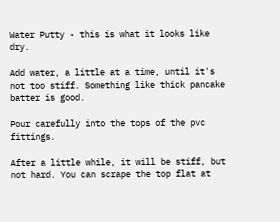Water Putty - this is what it looks like dry.

Add water, a little at a time, until it's not too stiff. Something like thick pancake batter is good.

Pour carefully into the tops of the pvc fittings.

After a little while, it will be stiff, but not hard. You can scrape the top flat at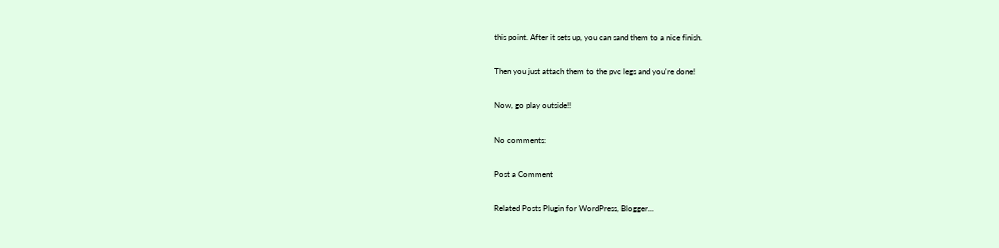this point. After it sets up, you can sand them to a nice finish.

Then you just attach them to the pvc legs and you're done!

Now, go play outside!!

No comments:

Post a Comment

Related Posts Plugin for WordPress, Blogger...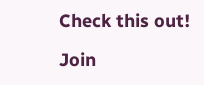Check this out!

Join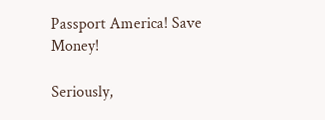Passport America! Save Money!

Seriously,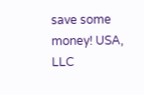save some money! USA, LLC